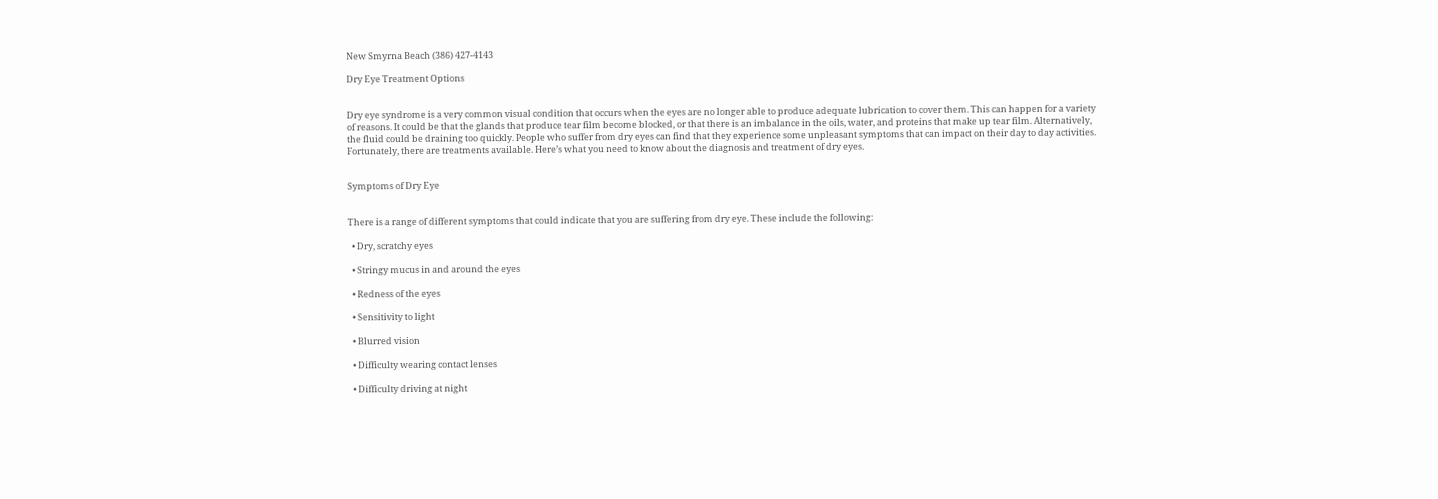New Smyrna Beach (386) 427-4143

Dry Eye Treatment Options


Dry eye syndrome is a very common visual condition that occurs when the eyes are no longer able to produce adequate lubrication to cover them. This can happen for a variety of reasons. It could be that the glands that produce tear film become blocked, or that there is an imbalance in the oils, water, and proteins that make up tear film. Alternatively, the fluid could be draining too quickly. People who suffer from dry eyes can find that they experience some unpleasant symptoms that can impact on their day to day activities. Fortunately, there are treatments available. Here’s what you need to know about the diagnosis and treatment of dry eyes.


Symptoms of Dry Eye


There is a range of different symptoms that could indicate that you are suffering from dry eye. These include the following:

  • Dry, scratchy eyes

  • Stringy mucus in and around the eyes

  • Redness of the eyes

  • Sensitivity to light

  • Blurred vision

  • Difficulty wearing contact lenses

  • Difficulty driving at night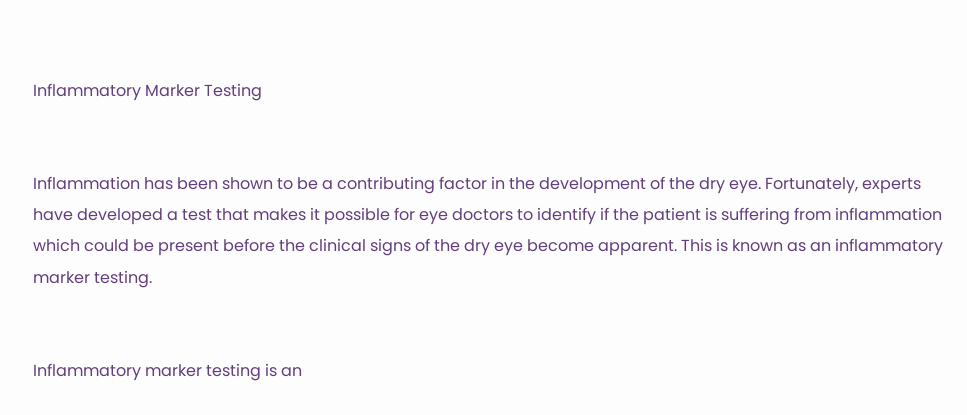Inflammatory Marker Testing


Inflammation has been shown to be a contributing factor in the development of the dry eye. Fortunately, experts have developed a test that makes it possible for eye doctors to identify if the patient is suffering from inflammation which could be present before the clinical signs of the dry eye become apparent. This is known as an inflammatory marker testing.


Inflammatory marker testing is an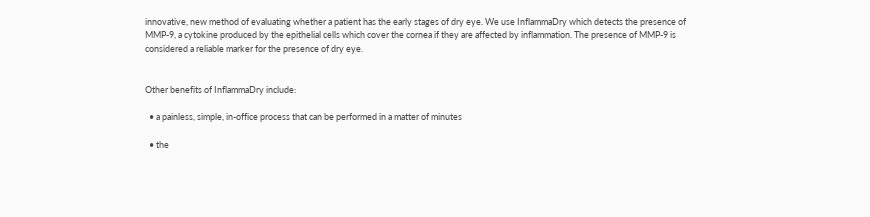innovative, new method of evaluating whether a patient has the early stages of dry eye. We use InflammaDry which detects the presence of MMP-9, a cytokine produced by the epithelial cells which cover the cornea if they are affected by inflammation. The presence of MMP-9 is considered a reliable marker for the presence of dry eye.


Other benefits of InflammaDry include:

  • a painless, simple, in-office process that can be performed in a matter of minutes

  • the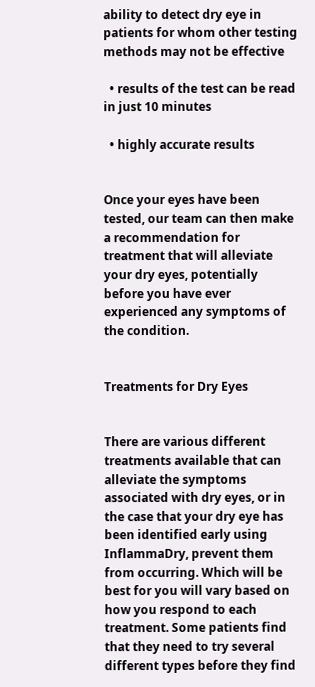ability to detect dry eye in patients for whom other testing methods may not be effective

  • results of the test can be read in just 10 minutes

  • highly accurate results


Once your eyes have been tested, our team can then make a recommendation for treatment that will alleviate your dry eyes, potentially before you have ever experienced any symptoms of the condition.


Treatments for Dry Eyes


There are various different treatments available that can alleviate the symptoms associated with dry eyes, or in the case that your dry eye has been identified early using InflammaDry, prevent them from occurring. Which will be best for you will vary based on how you respond to each treatment. Some patients find that they need to try several different types before they find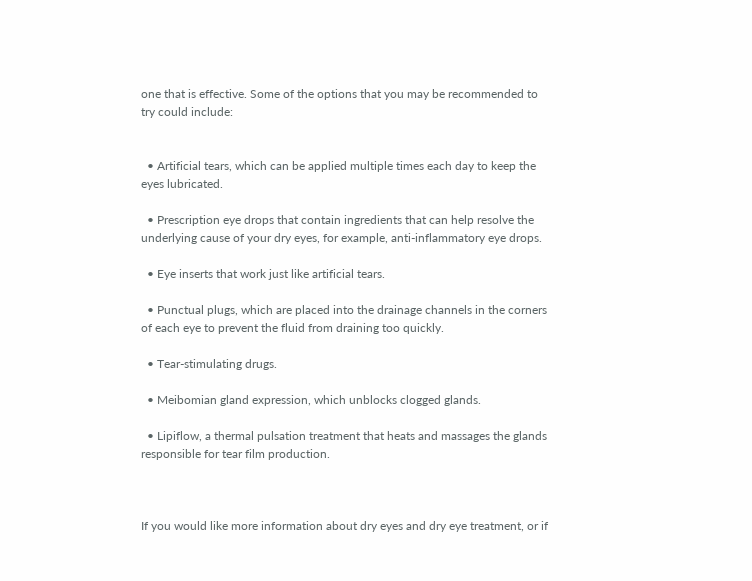one that is effective. Some of the options that you may be recommended to try could include:


  • Artificial tears, which can be applied multiple times each day to keep the eyes lubricated.

  • Prescription eye drops that contain ingredients that can help resolve the underlying cause of your dry eyes, for example, anti-inflammatory eye drops.

  • Eye inserts that work just like artificial tears.

  • Punctual plugs, which are placed into the drainage channels in the corners of each eye to prevent the fluid from draining too quickly.

  • Tear-stimulating drugs.

  • Meibomian gland expression, which unblocks clogged glands.

  • Lipiflow, a thermal pulsation treatment that heats and massages the glands responsible for tear film production.



If you would like more information about dry eyes and dry eye treatment, or if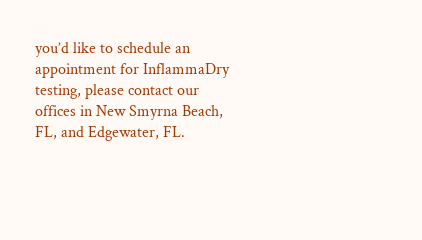you’d like to schedule an appointment for InflammaDry testing, please contact our offices in New Smyrna Beach, FL, and Edgewater, FL.